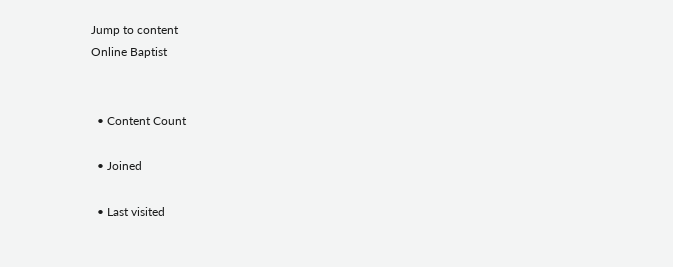Jump to content
Online Baptist


  • Content Count

  • Joined

  • Last visited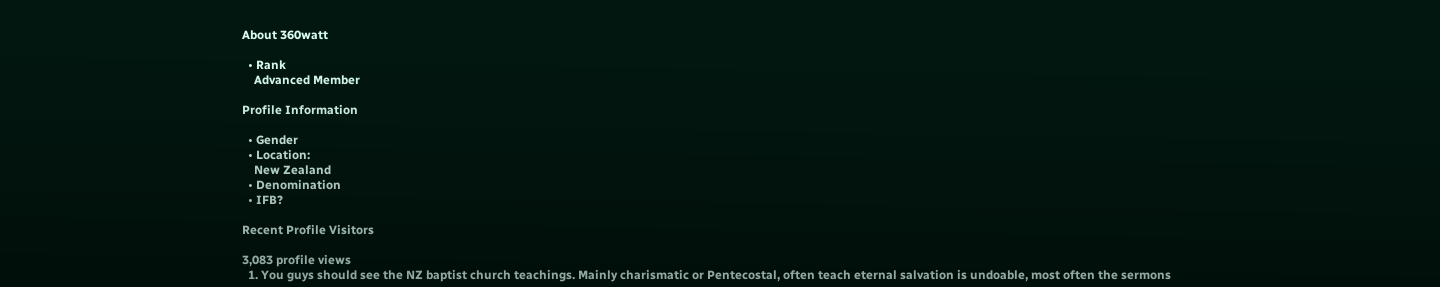About 360watt

  • Rank
    Advanced Member

Profile Information

  • Gender
  • Location:
    New Zealand
  • Denomination
  • IFB?

Recent Profile Visitors

3,083 profile views
  1. You guys should see the NZ baptist church teachings. Mainly charismatic or Pentecostal, often teach eternal salvation is undoable, most often the sermons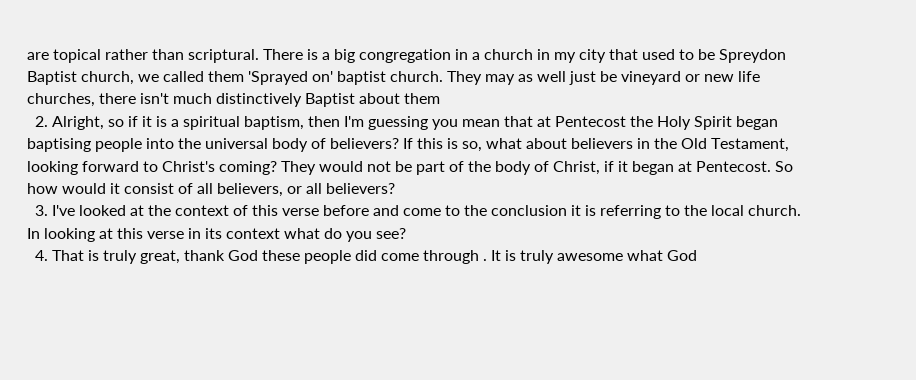are topical rather than scriptural. There is a big congregation in a church in my city that used to be Spreydon Baptist church, we called them 'Sprayed on' baptist church. They may as well just be vineyard or new life churches, there isn't much distinctively Baptist about them
  2. Alright, so if it is a spiritual baptism, then I'm guessing you mean that at Pentecost the Holy Spirit began baptising people into the universal body of believers? If this is so, what about believers in the Old Testament, looking forward to Christ's coming? They would not be part of the body of Christ, if it began at Pentecost. So how would it consist of all believers, or all believers?
  3. I've looked at the context of this verse before and come to the conclusion it is referring to the local church. In looking at this verse in its context what do you see?
  4. That is truly great, thank God these people did come through . It is truly awesome what God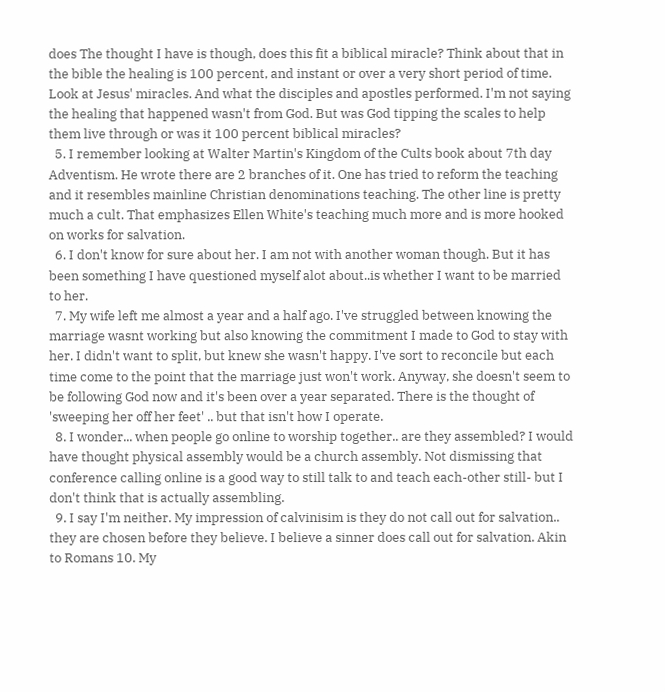does The thought I have is though, does this fit a biblical miracle? Think about that in the bible the healing is 100 percent, and instant or over a very short period of time. Look at Jesus' miracles. And what the disciples and apostles performed. I'm not saying the healing that happened wasn't from God. But was God tipping the scales to help them live through or was it 100 percent biblical miracles?
  5. I remember looking at Walter Martin's Kingdom of the Cults book about 7th day Adventism. He wrote there are 2 branches of it. One has tried to reform the teaching and it resembles mainline Christian denominations teaching. The other line is pretty much a cult. That emphasizes Ellen White's teaching much more and is more hooked on works for salvation.
  6. I don't know for sure about her. I am not with another woman though. But it has been something I have questioned myself alot about..is whether I want to be married to her.
  7. My wife left me almost a year and a half ago. I've struggled between knowing the marriage wasnt working but also knowing the commitment I made to God to stay with her. I didn't want to split, but knew she wasn't happy. I've sort to reconcile but each time come to the point that the marriage just won't work. Anyway, she doesn't seem to be following God now and it's been over a year separated. There is the thought of 'sweeping her off her feet' .. but that isn't how I operate.
  8. I wonder... when people go online to worship together.. are they assembled? I would have thought physical assembly would be a church assembly. Not dismissing that conference calling online is a good way to still talk to and teach each-other still- but I don't think that is actually assembling.
  9. I say I'm neither. My impression of calvinisim is they do not call out for salvation.. they are chosen before they believe. I believe a sinner does call out for salvation. Akin to Romans 10. My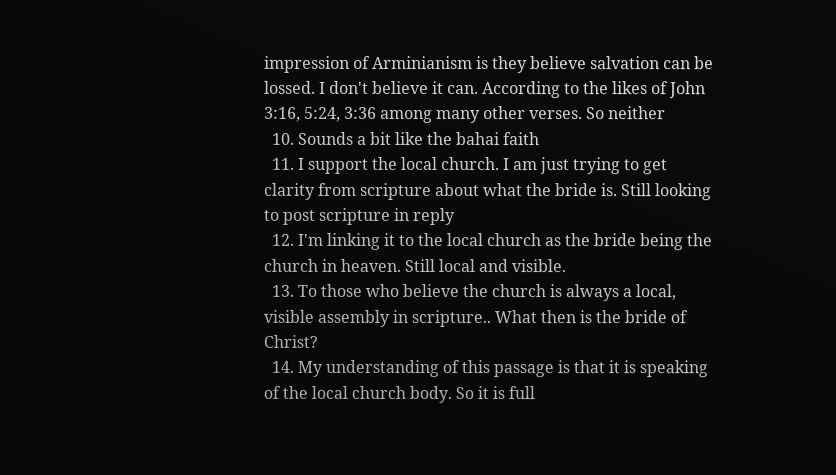impression of Arminianism is they believe salvation can be lossed. I don't believe it can. According to the likes of John 3:16, 5:24, 3:36 among many other verses. So neither
  10. Sounds a bit like the bahai faith
  11. I support the local church. I am just trying to get clarity from scripture about what the bride is. Still looking to post scripture in reply
  12. I'm linking it to the local church as the bride being the church in heaven. Still local and visible.
  13. To those who believe the church is always a local, visible assembly in scripture.. What then is the bride of Christ?
  14. My understanding of this passage is that it is speaking of the local church body. So it is full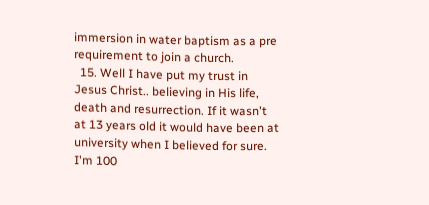immersion in water baptism as a pre requirement to join a church.
  15. Well I have put my trust in Jesus Christ.. believing in His life, death and resurrection. If it wasn't at 13 years old it would have been at university when I believed for sure. I'm 100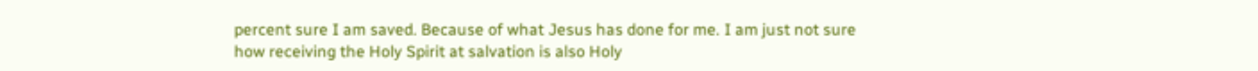percent sure I am saved. Because of what Jesus has done for me. I am just not sure how receiving the Holy Spirit at salvation is also Holy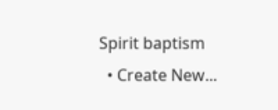Spirit baptism
  • Create New...